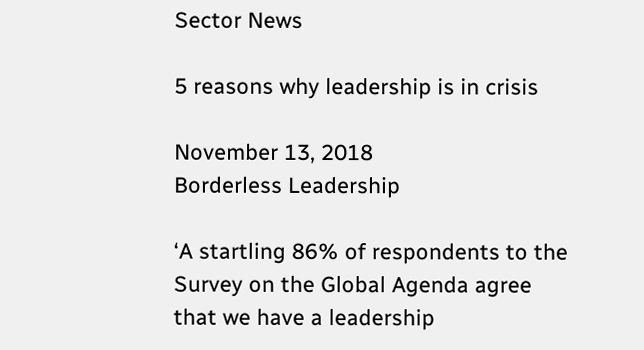Sector News

5 reasons why leadership is in crisis

November 13, 2018
Borderless Leadership

‘A startling 86% of respondents to the Survey on the Global Agenda agree that we have a leadership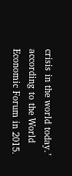crisis in the world today.’ according to the World Economic Forum in 2015.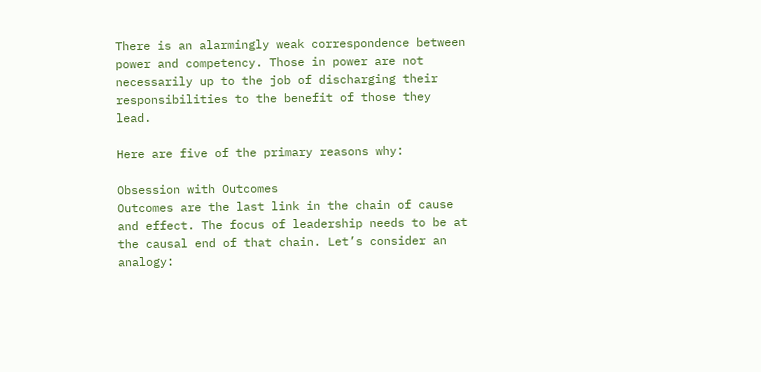There is an alarmingly weak correspondence between power and competency. Those in power are not necessarily up to the job of discharging their responsibilities to the benefit of those they lead.

Here are five of the primary reasons why:

Obsession with Outcomes
Outcomes are the last link in the chain of cause and effect. The focus of leadership needs to be at the causal end of that chain. Let’s consider an analogy: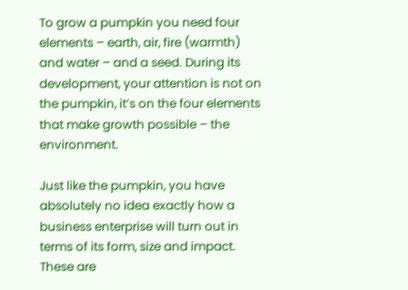To grow a pumpkin you need four elements – earth, air, fire (warmth) and water – and a seed. During its development, your attention is not on the pumpkin, it’s on the four elements that make growth possible – the environment.

Just like the pumpkin, you have absolutely no idea exactly how a business enterprise will turn out in terms of its form, size and impact. These are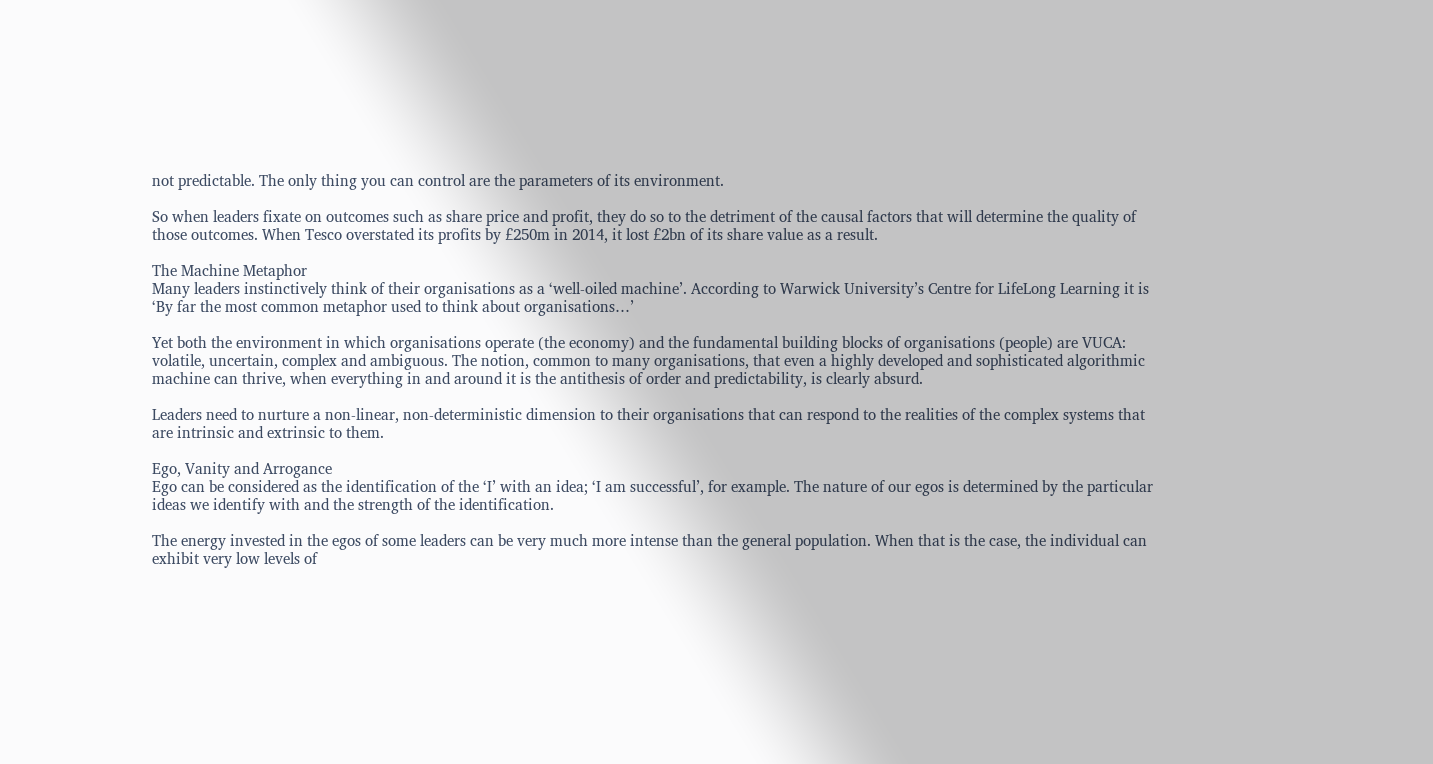not predictable. The only thing you can control are the parameters of its environment.

So when leaders fixate on outcomes such as share price and profit, they do so to the detriment of the causal factors that will determine the quality of those outcomes. When Tesco overstated its profits by £250m in 2014, it lost £2bn of its share value as a result.

The Machine Metaphor
Many leaders instinctively think of their organisations as a ‘well-oiled machine’. According to Warwick University’s Centre for LifeLong Learning it is ‘By far the most common metaphor used to think about organisations…’

Yet both the environment in which organisations operate (the economy) and the fundamental building blocks of organisations (people) are VUCA: volatile, uncertain, complex and ambiguous. The notion, common to many organisations, that even a highly developed and sophisticated algorithmic machine can thrive, when everything in and around it is the antithesis of order and predictability, is clearly absurd.

Leaders need to nurture a non-linear, non-deterministic dimension to their organisations that can respond to the realities of the complex systems that are intrinsic and extrinsic to them.

Ego, Vanity and Arrogance
Ego can be considered as the identification of the ‘I’ with an idea; ‘I am successful’, for example. The nature of our egos is determined by the particular ideas we identify with and the strength of the identification.

The energy invested in the egos of some leaders can be very much more intense than the general population. When that is the case, the individual can exhibit very low levels of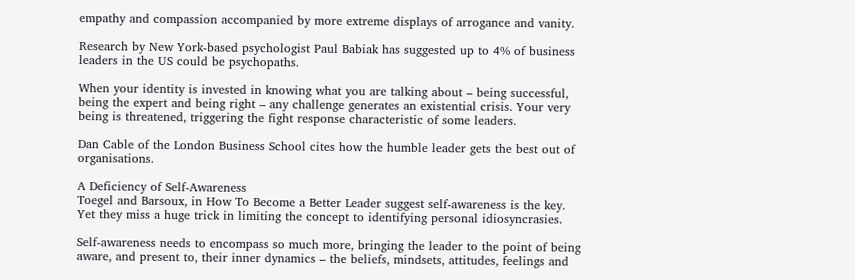empathy and compassion accompanied by more extreme displays of arrogance and vanity.

Research by New York-based psychologist Paul Babiak has suggested up to 4% of business leaders in the US could be psychopaths.

When your identity is invested in knowing what you are talking about – being successful, being the expert and being right – any challenge generates an existential crisis. Your very being is threatened, triggering the fight response characteristic of some leaders.

Dan Cable of the London Business School cites how the humble leader gets the best out of organisations.

A Deficiency of Self-Awareness
Toegel and Barsoux, in How To Become a Better Leader suggest self-awareness is the key. Yet they miss a huge trick in limiting the concept to identifying personal idiosyncrasies.

Self-awareness needs to encompass so much more, bringing the leader to the point of being aware, and present to, their inner dynamics – the beliefs, mindsets, attitudes, feelings and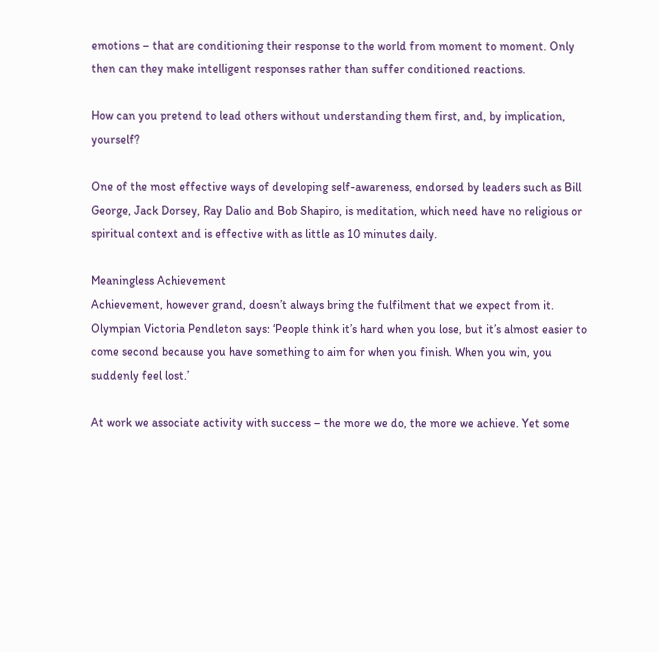emotions – that are conditioning their response to the world from moment to moment. Only then can they make intelligent responses rather than suffer conditioned reactions.

How can you pretend to lead others without understanding them first, and, by implication, yourself?

One of the most effective ways of developing self-awareness, endorsed by leaders such as Bill George, Jack Dorsey, Ray Dalio and Bob Shapiro, is meditation, which need have no religious or spiritual context and is effective with as little as 10 minutes daily.

Meaningless Achievement
Achievement, however grand, doesn’t always bring the fulfilment that we expect from it. Olympian Victoria Pendleton says: ‘People think it’s hard when you lose, but it’s almost easier to come second because you have something to aim for when you finish. When you win, you suddenly feel lost.’

At work we associate activity with success – the more we do, the more we achieve. Yet some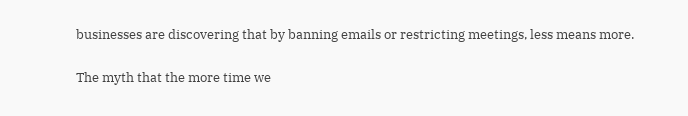businesses are discovering that by banning emails or restricting meetings, less means more.

The myth that the more time we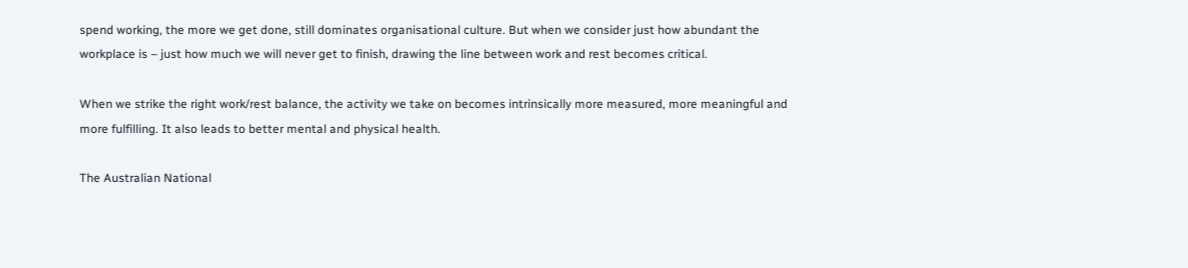spend working, the more we get done, still dominates organisational culture. But when we consider just how abundant the workplace is – just how much we will never get to finish, drawing the line between work and rest becomes critical.

When we strike the right work/rest balance, the activity we take on becomes intrinsically more measured, more meaningful and more fulfilling. It also leads to better mental and physical health.

The Australian National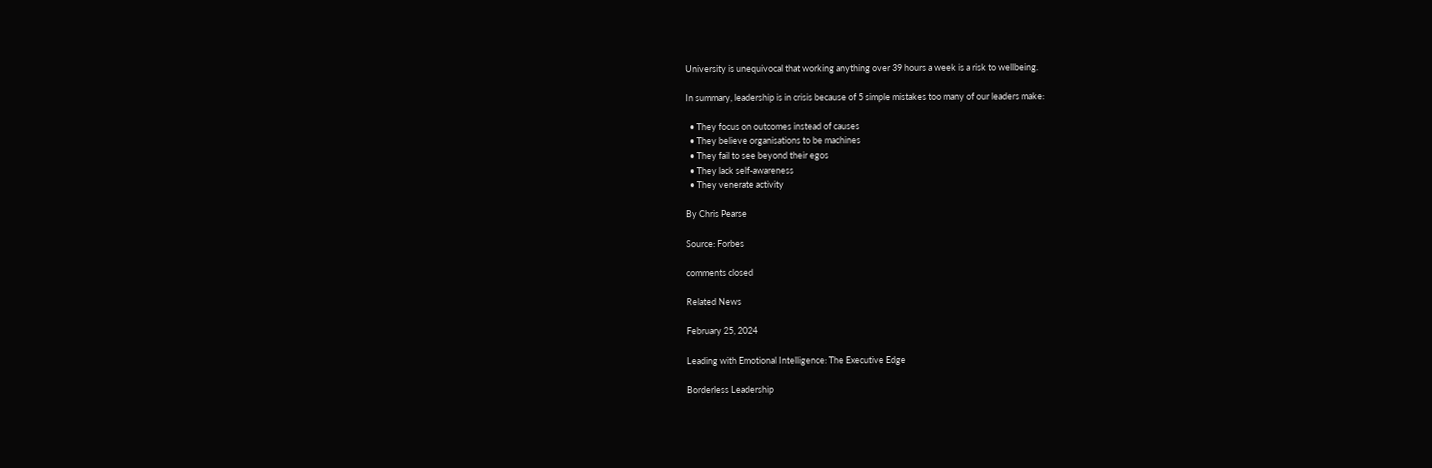University is unequivocal that working anything over 39 hours a week is a risk to wellbeing.

In summary, leadership is in crisis because of 5 simple mistakes too many of our leaders make:

  • They focus on outcomes instead of causes
  • They believe organisations to be machines
  • They fail to see beyond their egos
  • They lack self-awareness
  • They venerate activity

By Chris Pearse

Source: Forbes

comments closed

Related News

February 25, 2024

Leading with Emotional Intelligence: The Executive Edge

Borderless Leadership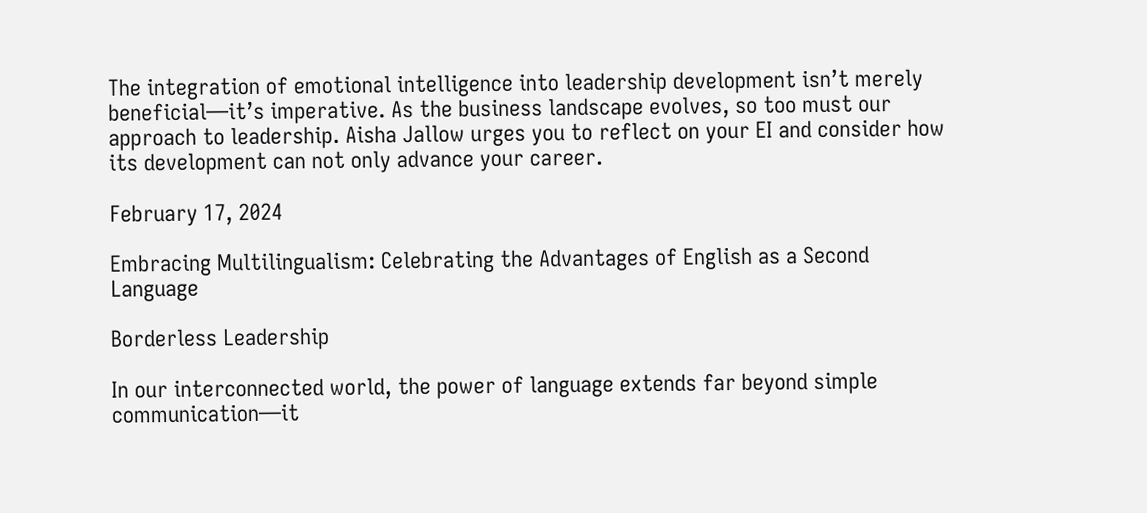The integration of emotional intelligence into leadership development isn’t merely beneficial—it’s imperative. As the business landscape evolves, so too must our approach to leadership. Aisha Jallow urges you to reflect on your EI and consider how its development can not only advance your career.

February 17, 2024

Embracing Multilingualism: Celebrating the Advantages of English as a Second Language

Borderless Leadership

In our interconnected world, the power of language extends far beyond simple communication—it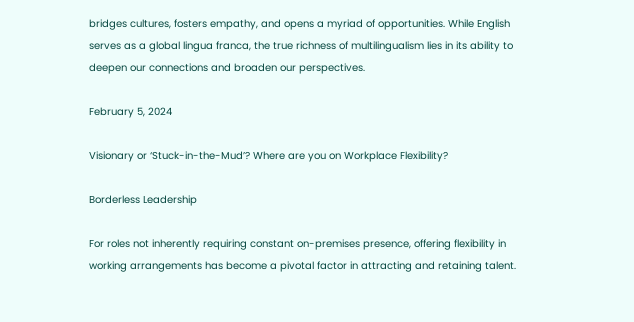bridges cultures, fosters empathy, and opens a myriad of opportunities. While English serves as a global lingua franca, the true richness of multilingualism lies in its ability to deepen our connections and broaden our perspectives.

February 5, 2024

Visionary or ‘Stuck-in-the-Mud’? Where are you on Workplace Flexibility?

Borderless Leadership

For roles not inherently requiring constant on-premises presence, offering flexibility in working arrangements has become a pivotal factor in attracting and retaining talent.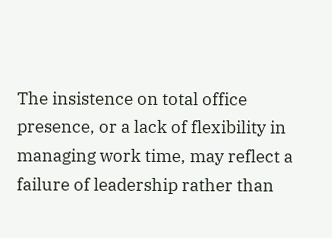The insistence on total office presence, or a lack of flexibility in managing work time, may reflect a failure of leadership rather than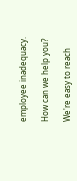employee inadequacy.

How can we help you?

We're easy to reach